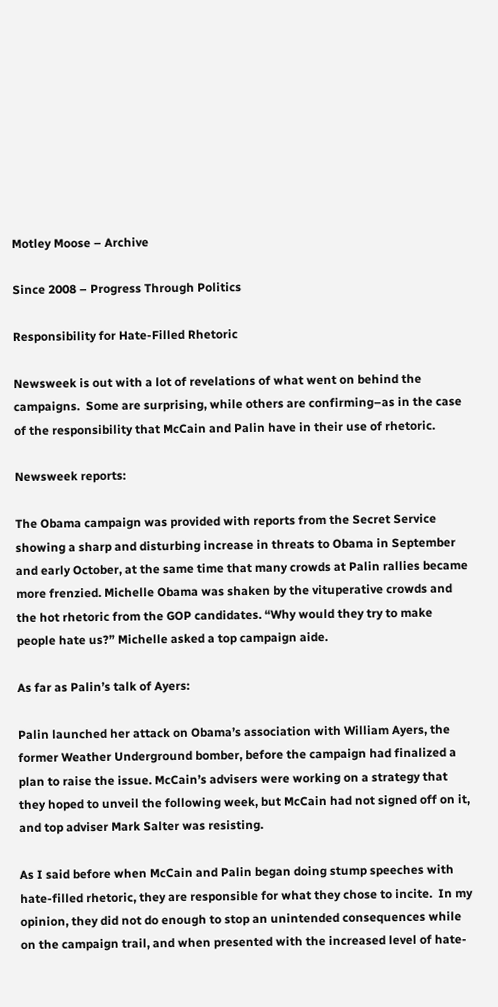Motley Moose – Archive

Since 2008 – Progress Through Politics

Responsibility for Hate-Filled Rhetoric

Newsweek is out with a lot of revelations of what went on behind the campaigns.  Some are surprising, while others are confirming–as in the case of the responsibility that McCain and Palin have in their use of rhetoric.

Newsweek reports:

The Obama campaign was provided with reports from the Secret Service showing a sharp and disturbing increase in threats to Obama in September and early October, at the same time that many crowds at Palin rallies became more frenzied. Michelle Obama was shaken by the vituperative crowds and the hot rhetoric from the GOP candidates. “Why would they try to make people hate us?” Michelle asked a top campaign aide.

As far as Palin’s talk of Ayers:

Palin launched her attack on Obama’s association with William Ayers, the former Weather Underground bomber, before the campaign had finalized a plan to raise the issue. McCain’s advisers were working on a strategy that they hoped to unveil the following week, but McCain had not signed off on it, and top adviser Mark Salter was resisting.

As I said before when McCain and Palin began doing stump speeches with hate-filled rhetoric, they are responsible for what they chose to incite.  In my opinion, they did not do enough to stop an unintended consequences while on the campaign trail, and when presented with the increased level of hate-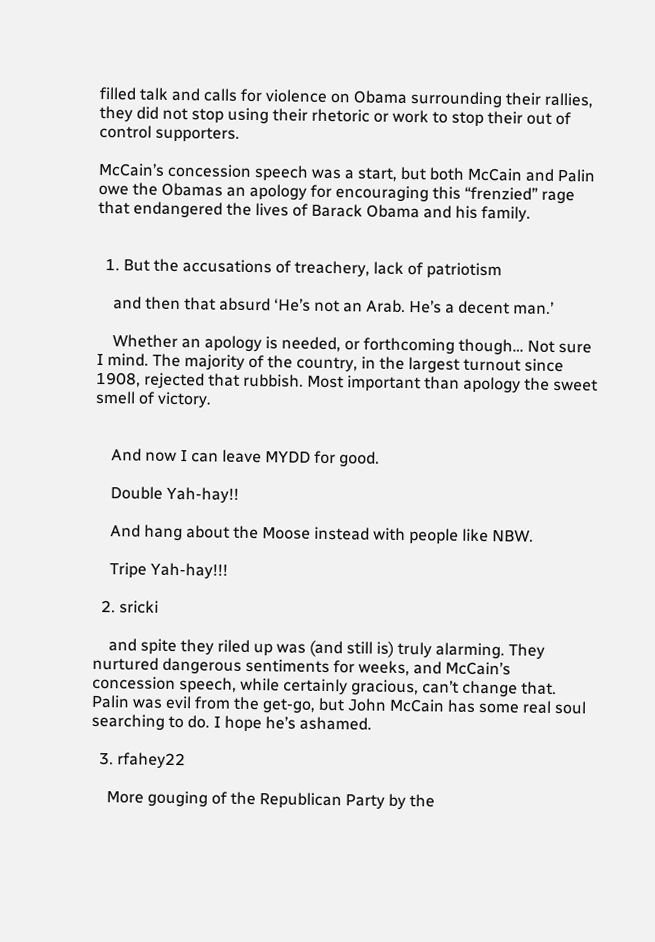filled talk and calls for violence on Obama surrounding their rallies, they did not stop using their rhetoric or work to stop their out of control supporters.

McCain’s concession speech was a start, but both McCain and Palin owe the Obamas an apology for encouraging this “frenzied” rage that endangered the lives of Barack Obama and his family.


  1. But the accusations of treachery, lack of patriotism

    and then that absurd ‘He’s not an Arab. He’s a decent man.’

    Whether an apology is needed, or forthcoming though… Not sure I mind. The majority of the country, in the largest turnout since 1908, rejected that rubbish. Most important than apology the sweet smell of victory.


    And now I can leave MYDD for good.

    Double Yah-hay!!

    And hang about the Moose instead with people like NBW.

    Tripe Yah-hay!!!

  2. sricki

    and spite they riled up was (and still is) truly alarming. They nurtured dangerous sentiments for weeks, and McCain’s concession speech, while certainly gracious, can’t change that. Palin was evil from the get-go, but John McCain has some real soul searching to do. I hope he’s ashamed.

  3. rfahey22

    More gouging of the Republican Party by the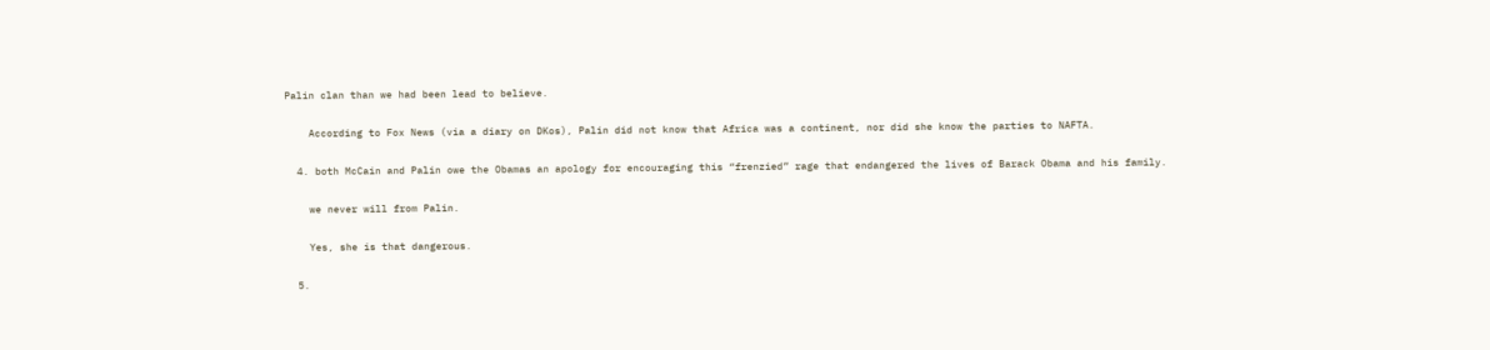Palin clan than we had been lead to believe.

    According to Fox News (via a diary on DKos), Palin did not know that Africa was a continent, nor did she know the parties to NAFTA.

  4. both McCain and Palin owe the Obamas an apology for encouraging this “frenzied” rage that endangered the lives of Barack Obama and his family.

    we never will from Palin.

    Yes, she is that dangerous.

  5.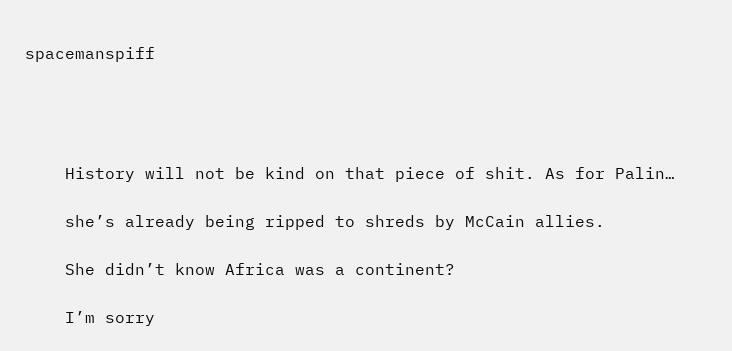spacemanspiff




    History will not be kind on that piece of shit. As for Palin…

    she’s already being ripped to shreds by McCain allies.

    She didn’t know Africa was a continent?

    I’m sorry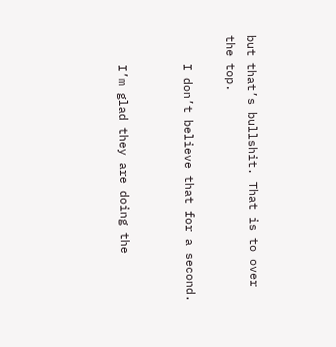but that’s bullshit. That is to over the top.

    I don’t believe that for a second.


    I’m glad they are doing the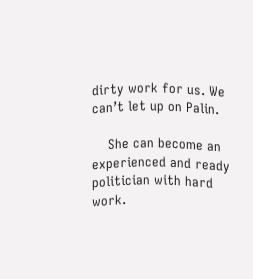dirty work for us. We can’t let up on Palin.

    She can become an experienced and ready politician with hard work.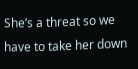She’s a threat so we have to take her down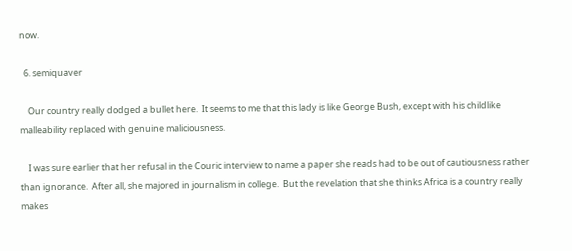now.

  6. semiquaver

    Our country really dodged a bullet here.  It seems to me that this lady is like George Bush, except with his childlike malleability replaced with genuine maliciousness.

    I was sure earlier that her refusal in the Couric interview to name a paper she reads had to be out of cautiousness rather than ignorance.  After all, she majored in journalism in college.  But the revelation that she thinks Africa is a country really makes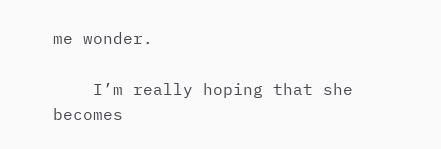me wonder.

    I’m really hoping that she becomes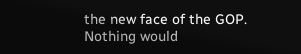the new face of the GOP.  Nothing would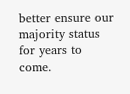better ensure our majority status for years to come.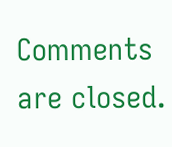Comments are closed.